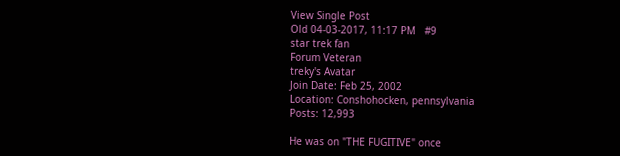View Single Post
Old 04-03-2017, 11:17 PM   #9
star trek fan
Forum Veteran
treky's Avatar
Join Date: Feb 25, 2002
Location: Conshohocken, pennsylvania
Posts: 12,993

He was on "THE FUGITIVE" once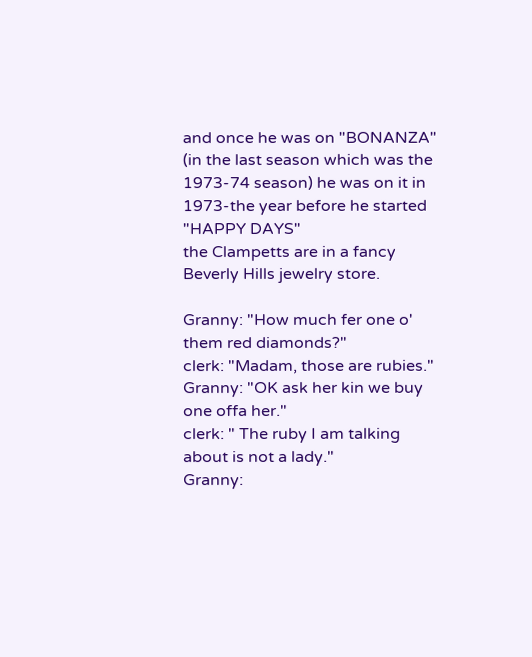and once he was on "BONANZA" (in the last season which was the 1973-74 season) he was on it in 1973-the year before he started "HAPPY DAYS"
the Clampetts are in a fancy Beverly Hills jewelry store.

Granny: "How much fer one o' them red diamonds?"
clerk: "Madam, those are rubies."
Granny: "OK ask her kin we buy one offa her."
clerk: " The ruby I am talking about is not a lady."
Granny: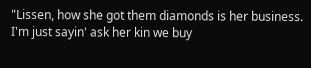"Lissen, how she got them diamonds is her business. I'm just sayin' ask her kin we buy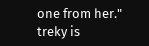one from her."
treky is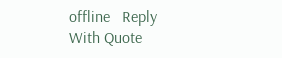offline   Reply With Quote